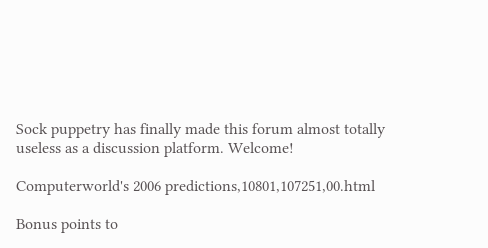Sock puppetry has finally made this forum almost totally useless as a discussion platform. Welcome!

Computerworld's 2006 predictions,10801,107251,00.html

Bonus points to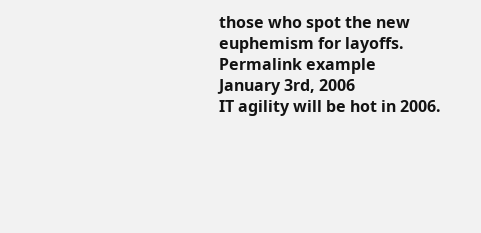those who spot the new euphemism for layoffs.
Permalink example
January 3rd, 2006
IT agility will be hot in 2006.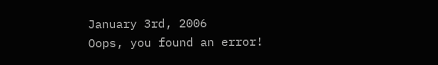January 3rd, 2006
Oops, you found an error!